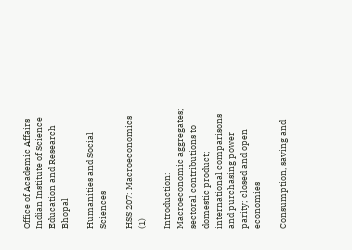Office of Academic Affairs
Indian Institute of Science Education and Research Bhopal

Humanities and Social Sciences

HSS 207: Macroeconomics (1)

Introduction: Macroeconomic aggregates; sectoral contributions to domestic product; international comparisons and purchasing power parity; closed and open economies

Consumption, saving and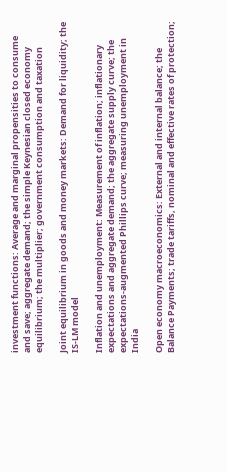investment functions: Average and marginal propensities to consume and save; aggregate demand; the simple Keynesian closed economy equilibrium; the multiplier; government consumption and taxation

Joint equilibrium in goods and money markets: Demand for liquidity; the IS-LM model

Inflation and unemployment: Measurement of inflation; inflationary expectations and aggregate demand; the aggregate supply curve; the expectations-augmented Phillips curve; measuring unemployment in India

Open economy macroeconomics: External and internal balance; the Balance Payments; trade tariffs, nominal and effective rates of protection;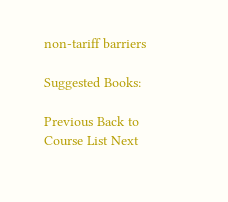non-tariff barriers

Suggested Books:

Previous Back to Course List Next